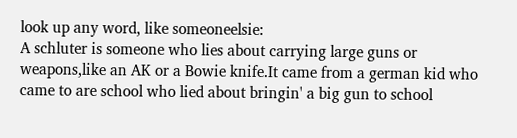look up any word, like someoneelsie:
A schluter is someone who lies about carrying large guns or weapons,like an AK or a Bowie knife.It came from a german kid who came to are school who lied about bringin' a big gun to school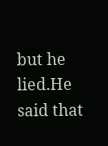but he lied.He said that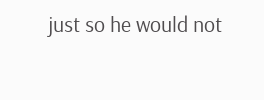just so he would not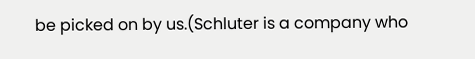be picked on by us.(Schluter is a company who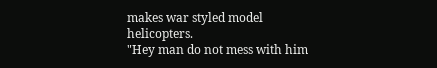makes war styled model helicopters.
"Hey man do not mess with him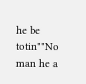he be totin""No man he a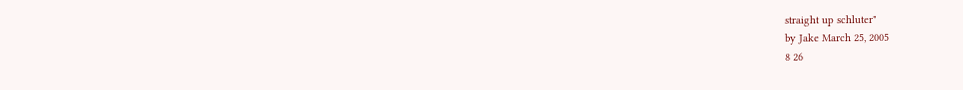straight up schluter"
by Jake March 25, 2005
8 26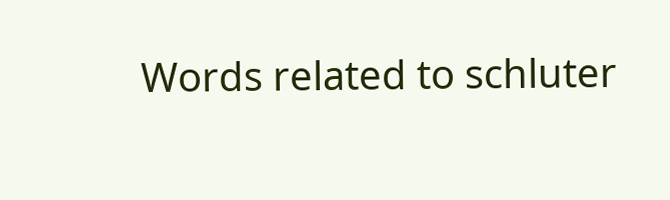Words related to schluter